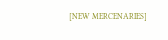[NEW MERCENARIES]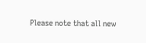Please note that all new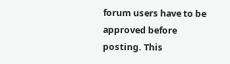forum users have to be approved before posting. This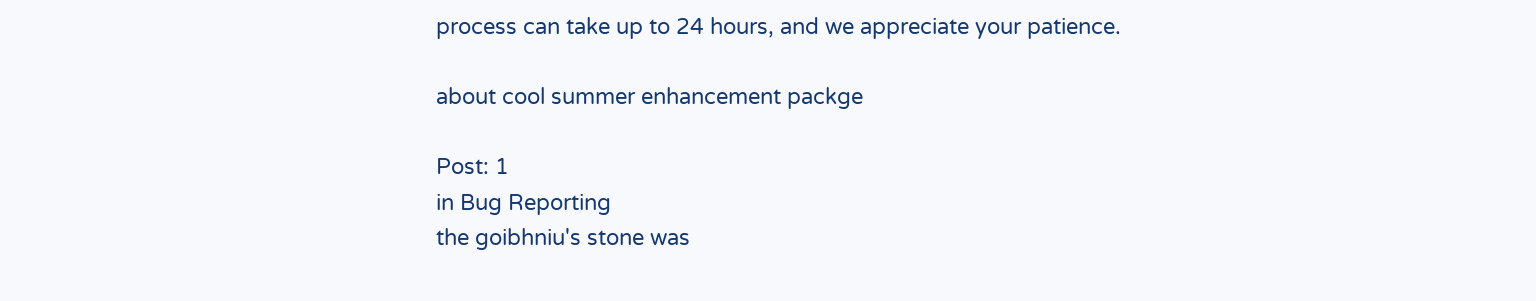process can take up to 24 hours, and we appreciate your patience.

about cool summer enhancement packge

Post: 1
in Bug Reporting
the goibhniu's stone was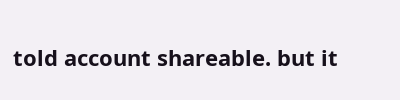told account shareable. but it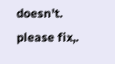doesn't. please fix,.